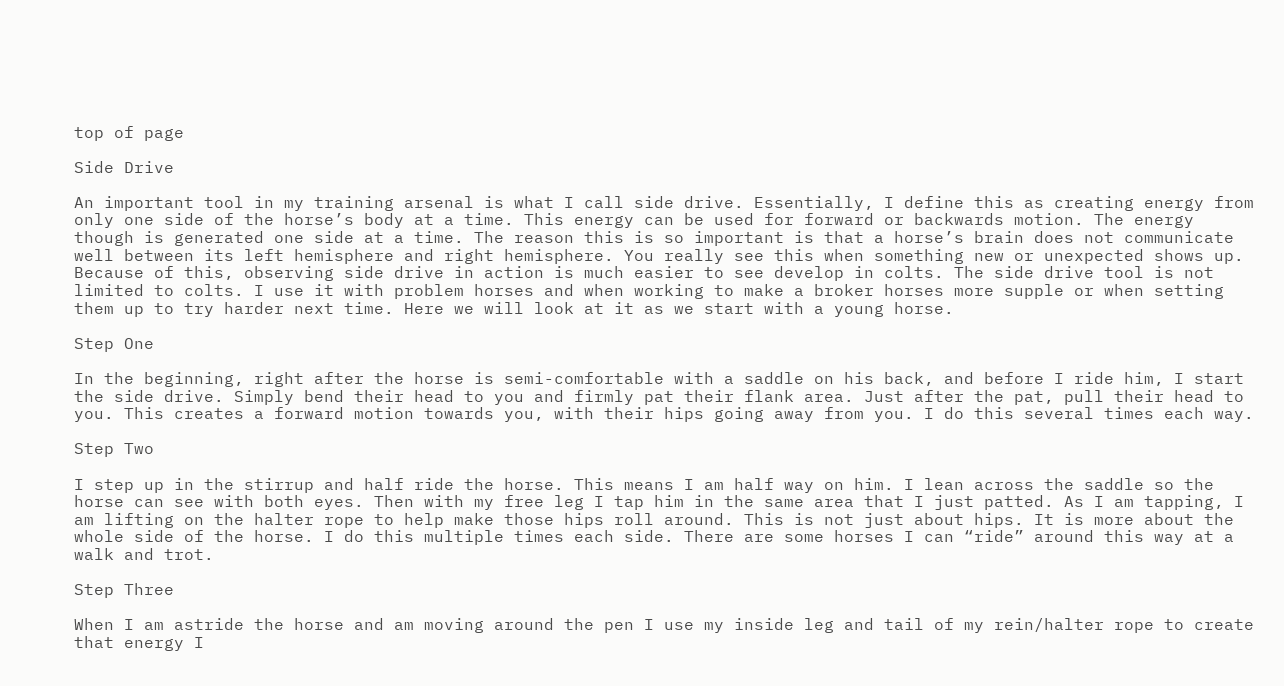top of page

Side Drive

An important tool in my training arsenal is what I call side drive. Essentially, I define this as creating energy from only one side of the horse’s body at a time. This energy can be used for forward or backwards motion. The energy though is generated one side at a time. The reason this is so important is that a horse’s brain does not communicate well between its left hemisphere and right hemisphere. You really see this when something new or unexpected shows up. Because of this, observing side drive in action is much easier to see develop in colts. The side drive tool is not limited to colts. I use it with problem horses and when working to make a broker horses more supple or when setting them up to try harder next time. Here we will look at it as we start with a young horse.

Step One

In the beginning, right after the horse is semi-comfortable with a saddle on his back, and before I ride him, I start the side drive. Simply bend their head to you and firmly pat their flank area. Just after the pat, pull their head to you. This creates a forward motion towards you, with their hips going away from you. I do this several times each way.

Step Two

I step up in the stirrup and half ride the horse. This means I am half way on him. I lean across the saddle so the horse can see with both eyes. Then with my free leg I tap him in the same area that I just patted. As I am tapping, I am lifting on the halter rope to help make those hips roll around. This is not just about hips. It is more about the whole side of the horse. I do this multiple times each side. There are some horses I can “ride” around this way at a walk and trot.

Step Three

When I am astride the horse and am moving around the pen I use my inside leg and tail of my rein/halter rope to create that energy I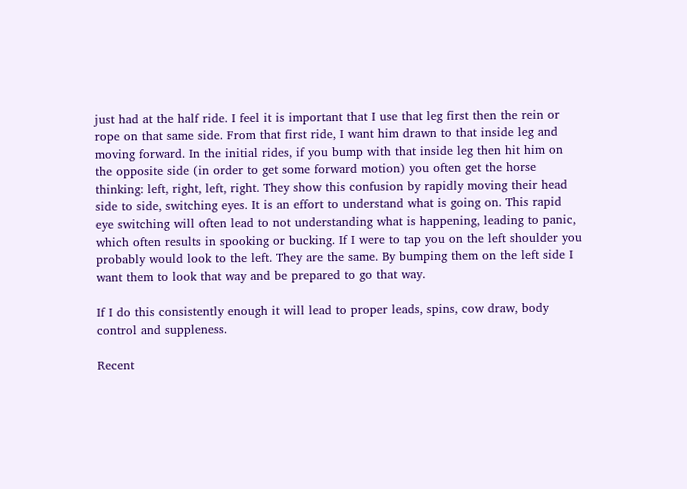just had at the half ride. I feel it is important that I use that leg first then the rein or rope on that same side. From that first ride, I want him drawn to that inside leg and moving forward. In the initial rides, if you bump with that inside leg then hit him on the opposite side (in order to get some forward motion) you often get the horse thinking: left, right, left, right. They show this confusion by rapidly moving their head side to side, switching eyes. It is an effort to understand what is going on. This rapid eye switching will often lead to not understanding what is happening, leading to panic, which often results in spooking or bucking. If I were to tap you on the left shoulder you probably would look to the left. They are the same. By bumping them on the left side I want them to look that way and be prepared to go that way.

If I do this consistently enough it will lead to proper leads, spins, cow draw, body control and suppleness.

Recent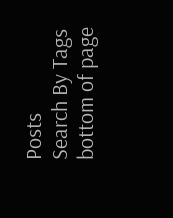Posts
Search By Tags
bottom of page